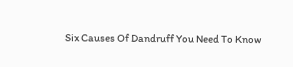Six Causes Of Dandruff You Need To Know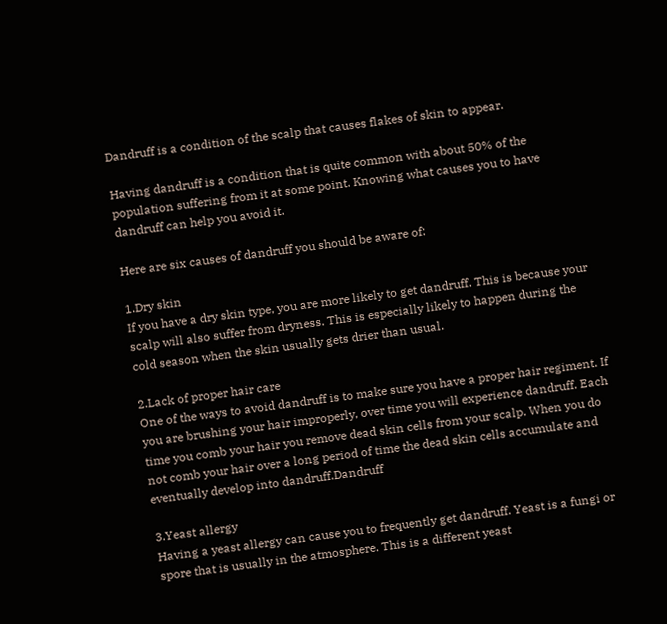Dandruff is a condition of the scalp that causes flakes of skin to appear.

Having dandruff is a condition that is quite common with about 50% of the population suffering from it at some point. Knowing what causes you to have dandruff can help you avoid it.

Here are six causes of dandruff you should be aware of:

1.Dry skin
If you have a dry skin type, you are more likely to get dandruff. This is because your scalp will also suffer from dryness. This is especially likely to happen during the cold season when the skin usually gets drier than usual.

2.Lack of proper hair care
One of the ways to avoid dandruff is to make sure you have a proper hair regiment. If you are brushing your hair improperly, over time you will experience dandruff. Each time you comb your hair you remove dead skin cells from your scalp. When you do not comb your hair over a long period of time the dead skin cells accumulate and eventually develop into dandruff.Dandruff

3.Yeast allergy
Having a yeast allergy can cause you to frequently get dandruff. Yeast is a fungi or spore that is usually in the atmosphere. This is a different yeast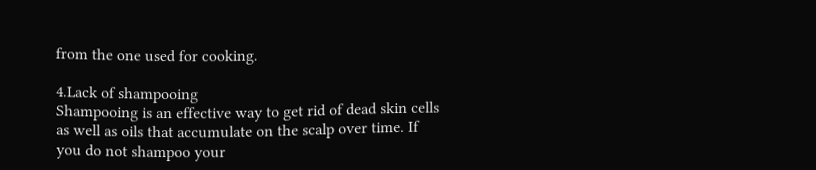from the one used for cooking.

4.Lack of shampooing
Shampooing is an effective way to get rid of dead skin cells as well as oils that accumulate on the scalp over time. If you do not shampoo your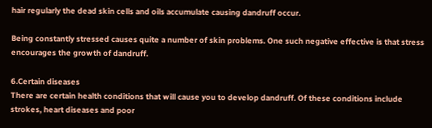hair regularly the dead skin cells and oils accumulate causing dandruff occur.

Being constantly stressed causes quite a number of skin problems. One such negative effective is that stress encourages the growth of dandruff.

6.Certain diseases
There are certain health conditions that will cause you to develop dandruff. Of these conditions include strokes, heart diseases and poor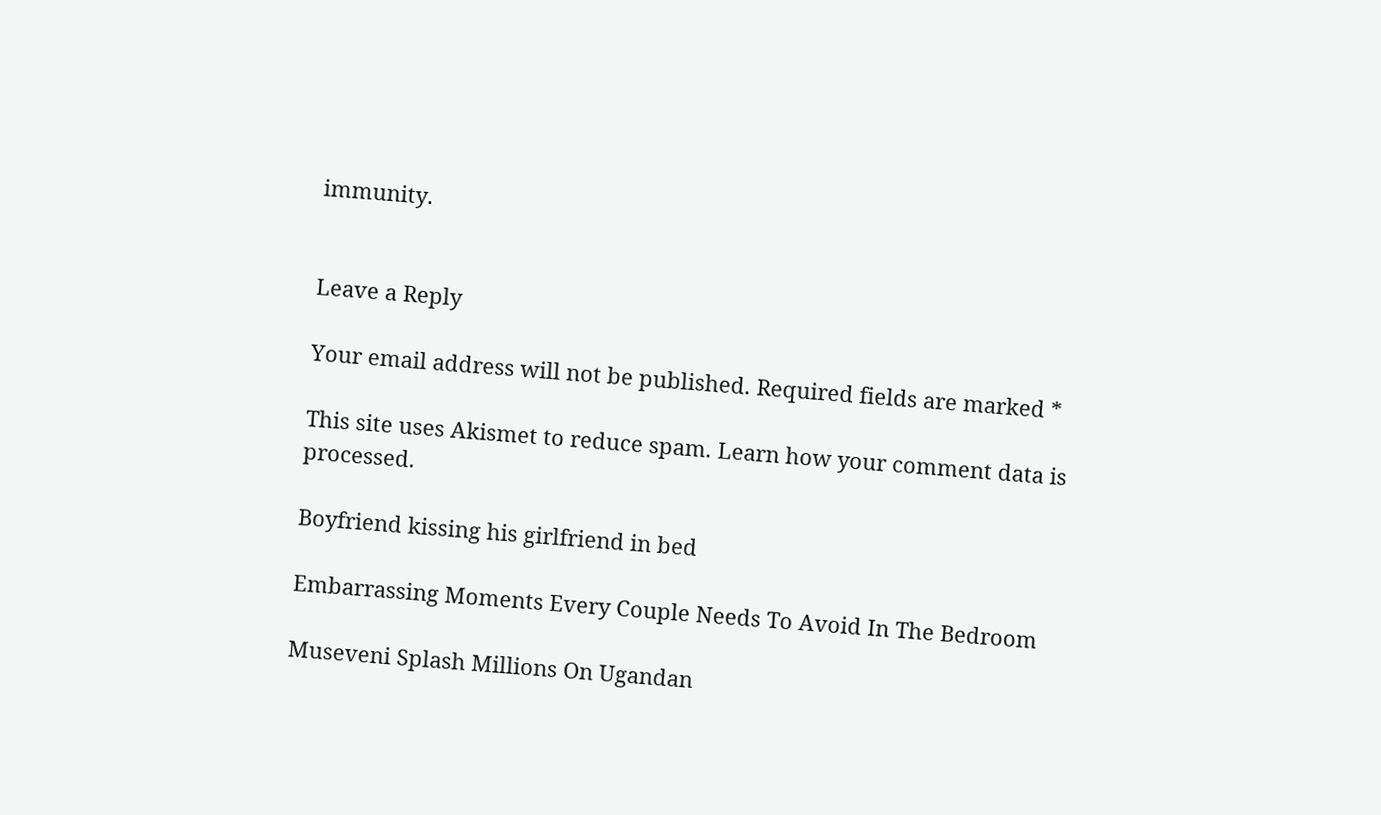immunity.


Leave a Reply

Your email address will not be published. Required fields are marked *

This site uses Akismet to reduce spam. Learn how your comment data is processed.

Boyfriend kissing his girlfriend in bed

Embarrassing Moments Every Couple Needs To Avoid In The Bedroom

Museveni Splash Millions On Ugandan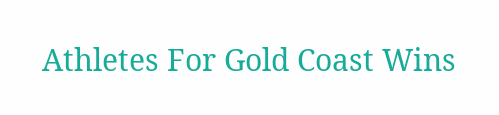Athletes For Gold Coast Wins